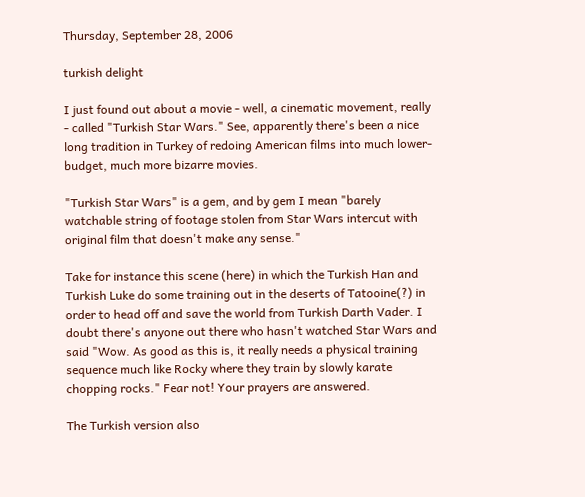Thursday, September 28, 2006

turkish delight

I just found out about a movie - well, a cinematic movement, really - called "Turkish Star Wars." See, apparently there's been a nice long tradition in Turkey of redoing American films into much lower-budget, much more bizarre movies.

"Turkish Star Wars" is a gem, and by gem I mean "barely watchable string of footage stolen from Star Wars intercut with original film that doesn't make any sense."

Take for instance this scene (here) in which the Turkish Han and Turkish Luke do some training out in the deserts of Tatooine(?) in order to head off and save the world from Turkish Darth Vader. I doubt there's anyone out there who hasn't watched Star Wars and said "Wow. As good as this is, it really needs a physical training sequence much like Rocky where they train by slowly karate chopping rocks." Fear not! Your prayers are answered.

The Turkish version also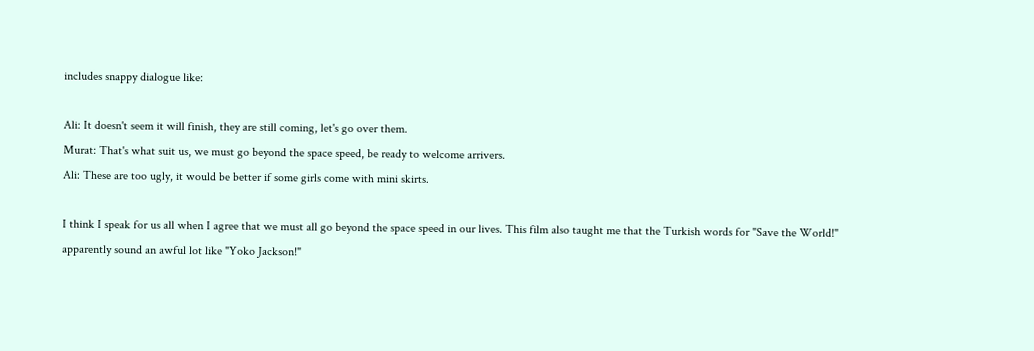includes snappy dialogue like:

Ali: It doesn't seem it will finish, they are still coming, let's go over them.
Murat: That's what suit us, we must go beyond the space speed, be ready to welcome arrivers.
Ali: These are too ugly, it would be better if some girls come with mini skirts.

I think I speak for us all when I agree that we must all go beyond the space speed in our lives. This film also taught me that the Turkish words for "Save the World!" apparently sound an awful lot like "Yoko Jackson!"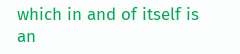which in and of itself is an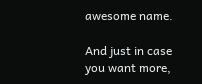awesome name.

And just in case you want more,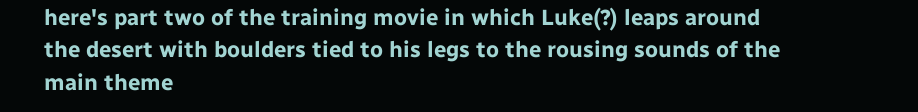here's part two of the training movie in which Luke(?) leaps around the desert with boulders tied to his legs to the rousing sounds of the main theme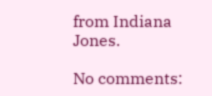from Indiana Jones.

No comments: